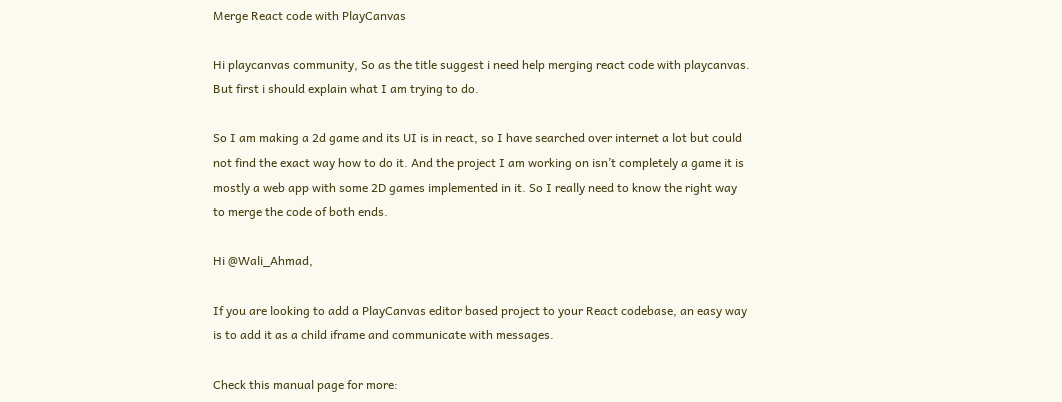Merge React code with PlayCanvas

Hi playcanvas community, So as the title suggest i need help merging react code with playcanvas. But first i should explain what I am trying to do.

So I am making a 2d game and its UI is in react, so I have searched over internet a lot but could not find the exact way how to do it. And the project I am working on isn’t completely a game it is mostly a web app with some 2D games implemented in it. So I really need to know the right way to merge the code of both ends.

Hi @Wali_Ahmad,

If you are looking to add a PlayCanvas editor based project to your React codebase, an easy way is to add it as a child iframe and communicate with messages.

Check this manual page for more: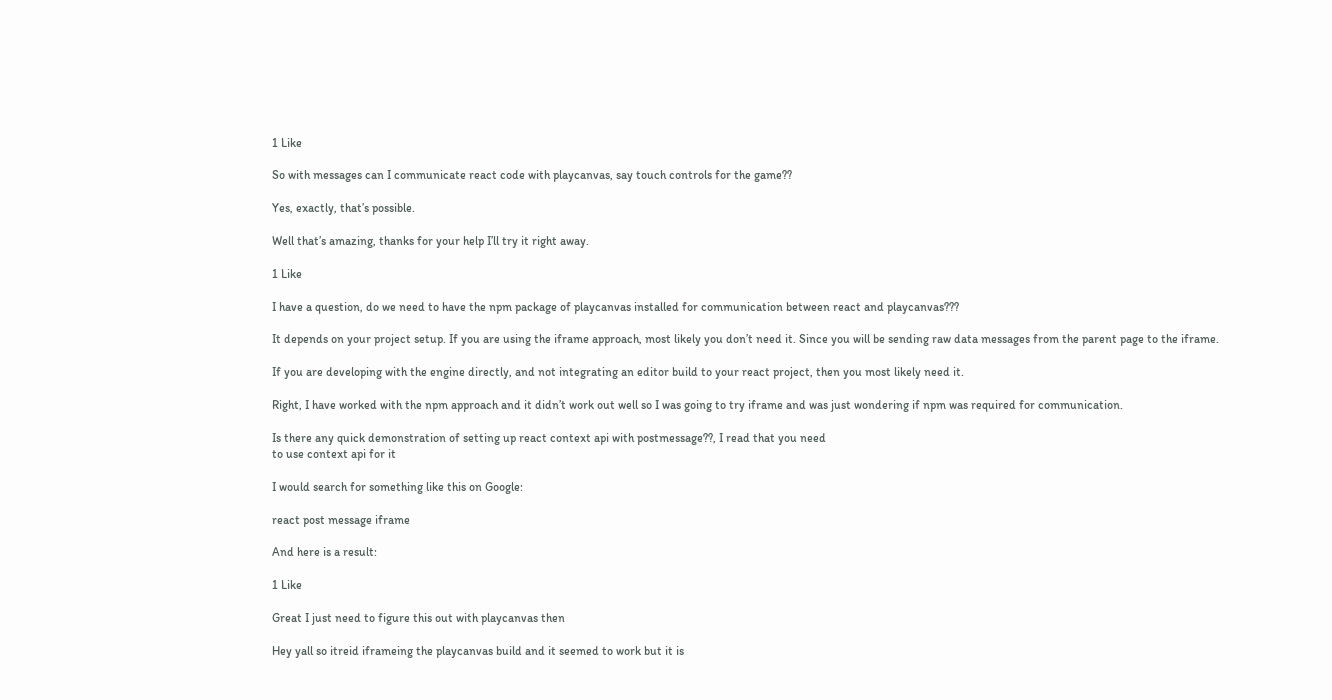1 Like

So with messages can I communicate react code with playcanvas, say touch controls for the game??

Yes, exactly, that’s possible.

Well that’s amazing, thanks for your help I’ll try it right away.

1 Like

I have a question, do we need to have the npm package of playcanvas installed for communication between react and playcanvas???

It depends on your project setup. If you are using the iframe approach, most likely you don’t need it. Since you will be sending raw data messages from the parent page to the iframe.

If you are developing with the engine directly, and not integrating an editor build to your react project, then you most likely need it.

Right, I have worked with the npm approach and it didn’t work out well so I was going to try iframe and was just wondering if npm was required for communication.

Is there any quick demonstration of setting up react context api with postmessage??, I read that you need
to use context api for it

I would search for something like this on Google:

react post message iframe

And here is a result:

1 Like

Great I just need to figure this out with playcanvas then

Hey yall so itreid iframeing the playcanvas build and it seemed to work but it is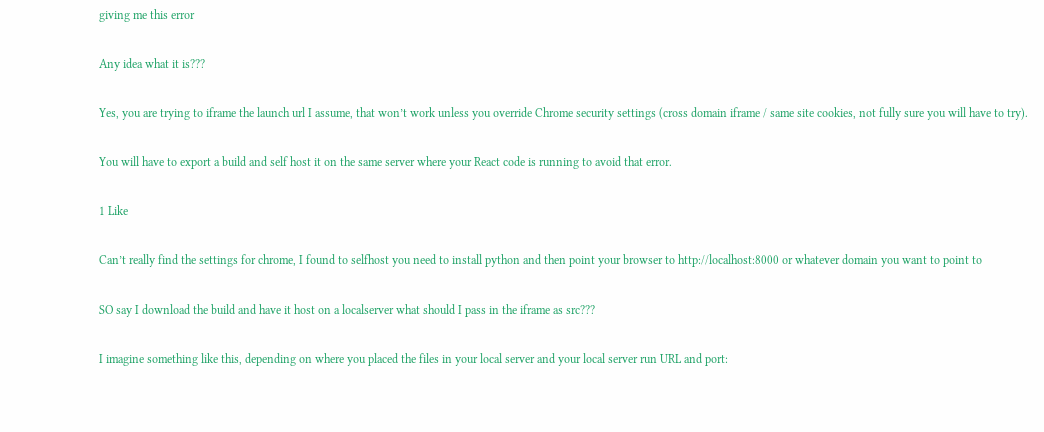giving me this error

Any idea what it is???

Yes, you are trying to iframe the launch url I assume, that won’t work unless you override Chrome security settings (cross domain iframe / same site cookies, not fully sure you will have to try).

You will have to export a build and self host it on the same server where your React code is running to avoid that error.

1 Like

Can’t really find the settings for chrome, I found to selfhost you need to install python and then point your browser to http://localhost:8000 or whatever domain you want to point to

SO say I download the build and have it host on a localserver what should I pass in the iframe as src???

I imagine something like this, depending on where you placed the files in your local server and your local server run URL and port: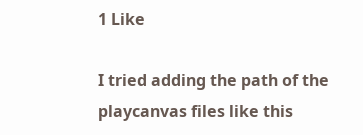1 Like

I tried adding the path of the playcanvas files like this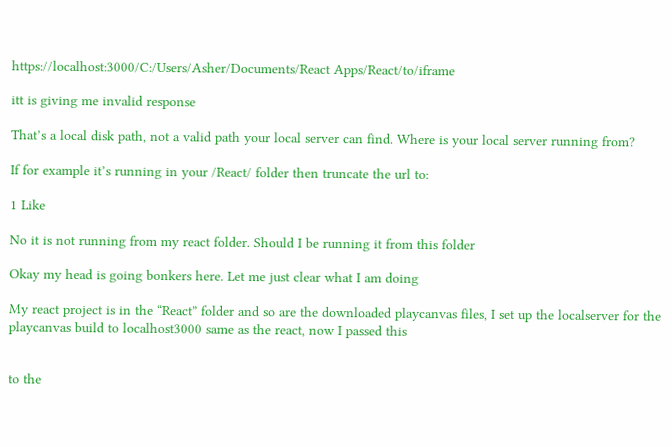https://localhost:3000/C:/Users/Asher/Documents/React Apps/React/to/iframe

itt is giving me invalid response

That’s a local disk path, not a valid path your local server can find. Where is your local server running from?

If for example it’s running in your /React/ folder then truncate the url to:

1 Like

No it is not running from my react folder. Should I be running it from this folder

Okay my head is going bonkers here. Let me just clear what I am doing

My react project is in the “React” folder and so are the downloaded playcanvas files, I set up the localserver for the playcanvas build to localhost3000 same as the react, now I passed this


to the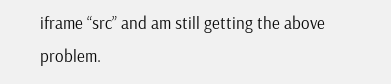iframe “src” and am still getting the above problem.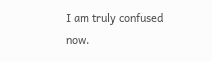I am truly confused now.